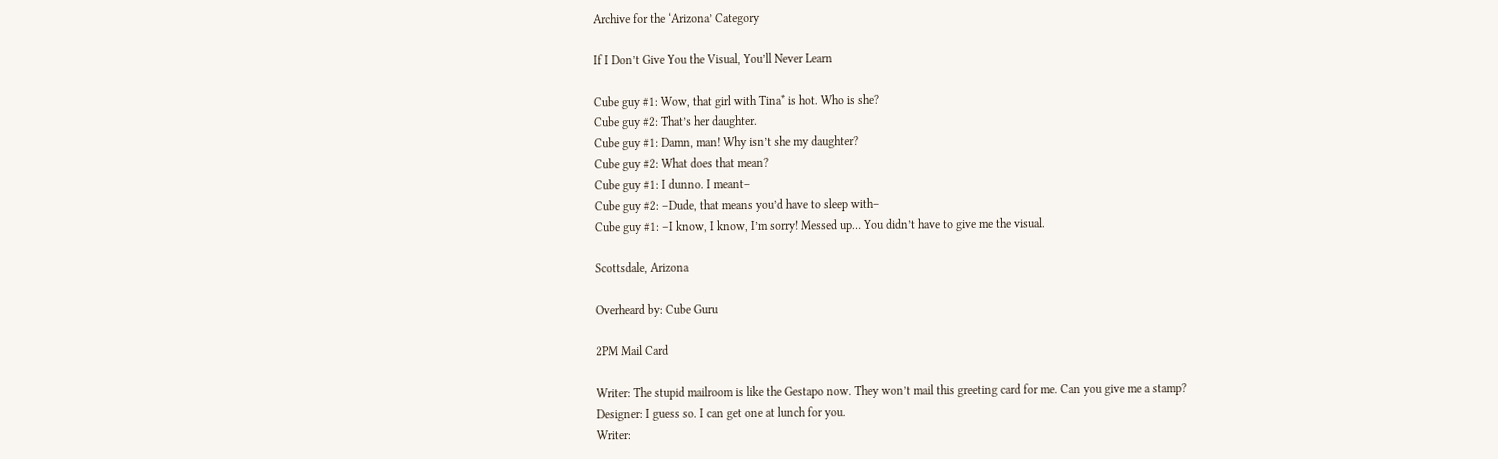Archive for the ‘Arizona’ Category

If I Don’t Give You the Visual, You’ll Never Learn

Cube guy #1: Wow, that girl with Tina* is hot. Who is she?
Cube guy #2: That’s her daughter.
Cube guy #1: Damn, man! Why isn’t she my daughter?
Cube guy #2: What does that mean?
Cube guy #1: I dunno. I meant–
Cube guy #2: –Dude, that means you’d have to sleep with–
Cube guy #1: –I know, I know, I’m sorry! Messed up… You didn’t have to give me the visual.

Scottsdale, Arizona

Overheard by: Cube Guru

2PM Mail Card

Writer: The stupid mailroom is like the Gestapo now. They won’t mail this greeting card for me. Can you give me a stamp?
Designer: I guess so. I can get one at lunch for you.
Writer: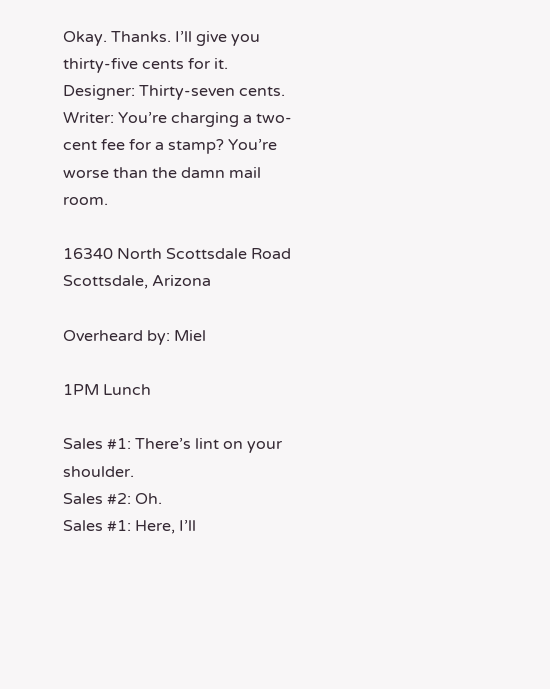Okay. Thanks. I’ll give you thirty-five cents for it.
Designer: Thirty-seven cents.
Writer: You’re charging a two-cent fee for a stamp? You’re worse than the damn mail room.

16340 North Scottsdale Road
Scottsdale, Arizona

Overheard by: Miel

1PM Lunch

Sales #1: There’s lint on your shoulder.
Sales #2: Oh.
Sales #1: Here, I’ll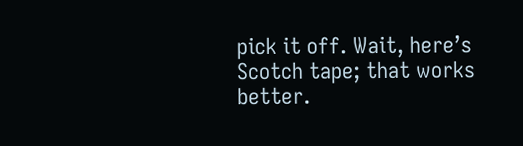pick it off. Wait, here’s Scotch tape; that works better.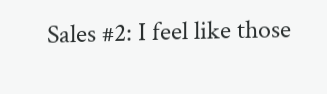Sales #2: I feel like those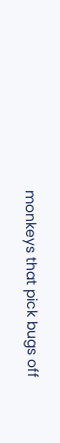monkeys that pick bugs off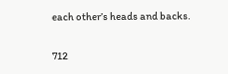each other’s heads and backs.

712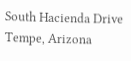South Hacienda Drive
Tempe, Arizona